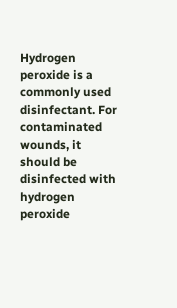Hydrogen peroxide is a commonly used disinfectant. For contaminated wounds, it should be disinfected with hydrogen peroxide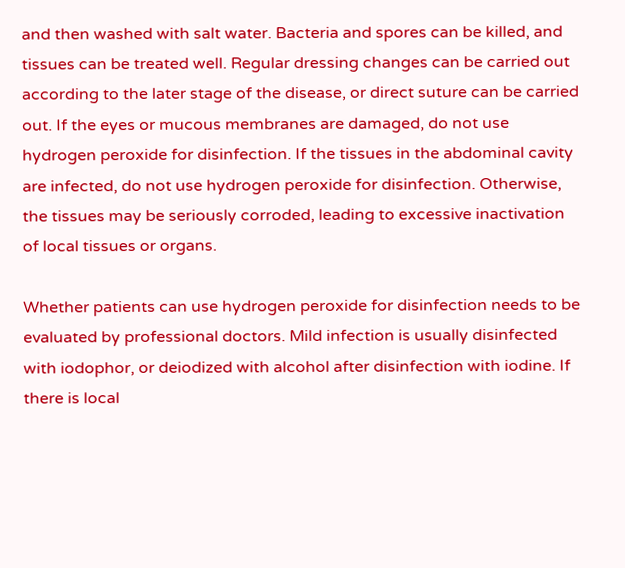and then washed with salt water. Bacteria and spores can be killed, and tissues can be treated well. Regular dressing changes can be carried out according to the later stage of the disease, or direct suture can be carried out. If the eyes or mucous membranes are damaged, do not use hydrogen peroxide for disinfection. If the tissues in the abdominal cavity are infected, do not use hydrogen peroxide for disinfection. Otherwise, the tissues may be seriously corroded, leading to excessive inactivation of local tissues or organs.

Whether patients can use hydrogen peroxide for disinfection needs to be evaluated by professional doctors. Mild infection is usually disinfected with iodophor, or deiodized with alcohol after disinfection with iodine. If there is local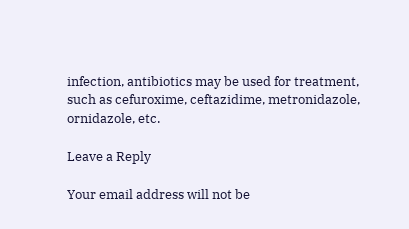infection, antibiotics may be used for treatment, such as cefuroxime, ceftazidime, metronidazole, ornidazole, etc.

Leave a Reply

Your email address will not be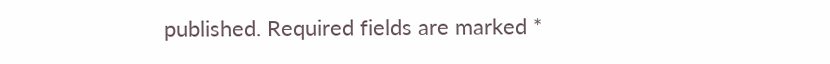published. Required fields are marked *